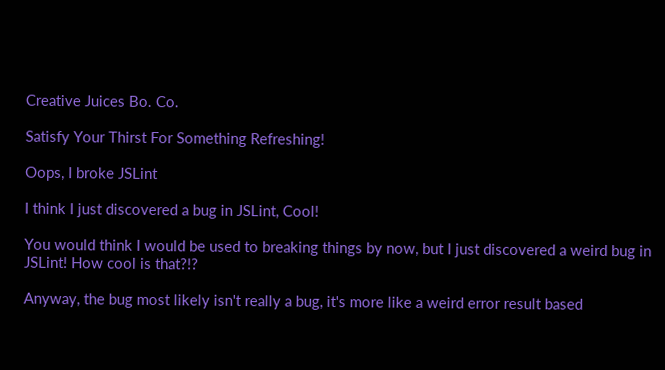Creative Juices Bo. Co.

Satisfy Your Thirst For Something Refreshing!

Oops, I broke JSLint

I think I just discovered a bug in JSLint, Cool!

You would think I would be used to breaking things by now, but I just discovered a weird bug in JSLint! How cool is that?!?

Anyway, the bug most likely isn't really a bug, it's more like a weird error result based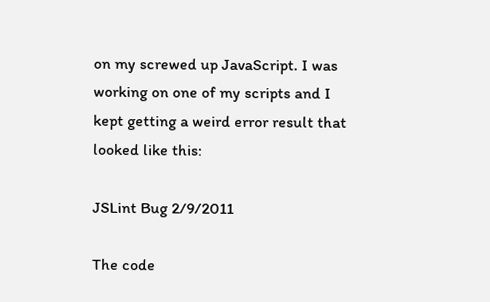on my screwed up JavaScript. I was working on one of my scripts and I kept getting a weird error result that looked like this:

JSLint Bug 2/9/2011

The code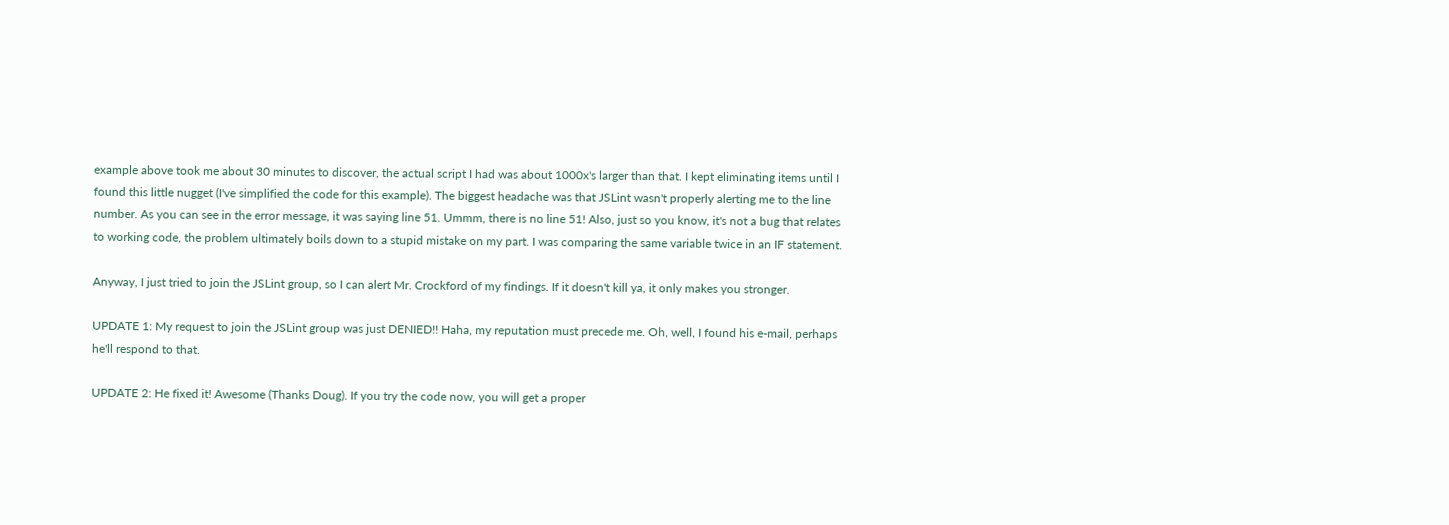example above took me about 30 minutes to discover, the actual script I had was about 1000x's larger than that. I kept eliminating items until I found this little nugget (I've simplified the code for this example). The biggest headache was that JSLint wasn't properly alerting me to the line number. As you can see in the error message, it was saying line 51. Ummm, there is no line 51! Also, just so you know, it's not a bug that relates to working code, the problem ultimately boils down to a stupid mistake on my part. I was comparing the same variable twice in an IF statement.

Anyway, I just tried to join the JSLint group, so I can alert Mr. Crockford of my findings. If it doesn't kill ya, it only makes you stronger.

UPDATE 1: My request to join the JSLint group was just DENIED!! Haha, my reputation must precede me. Oh, well, I found his e-mail, perhaps he'll respond to that.

UPDATE 2: He fixed it! Awesome (Thanks Doug). If you try the code now, you will get a proper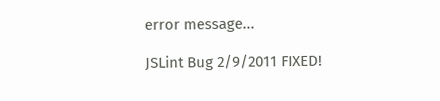error message...

JSLint Bug 2/9/2011 FIXED!